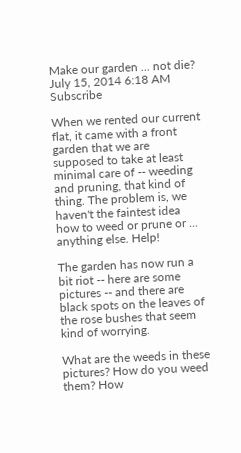Make our garden ... not die?
July 15, 2014 6:18 AM   Subscribe

When we rented our current flat, it came with a front garden that we are supposed to take at least minimal care of -- weeding and pruning, that kind of thing. The problem is, we haven't the faintest idea how to weed or prune or ... anything else. Help!

The garden has now run a bit riot -- here are some pictures -- and there are black spots on the leaves of the rose bushes that seem kind of worrying.

What are the weeds in these pictures? How do you weed them? How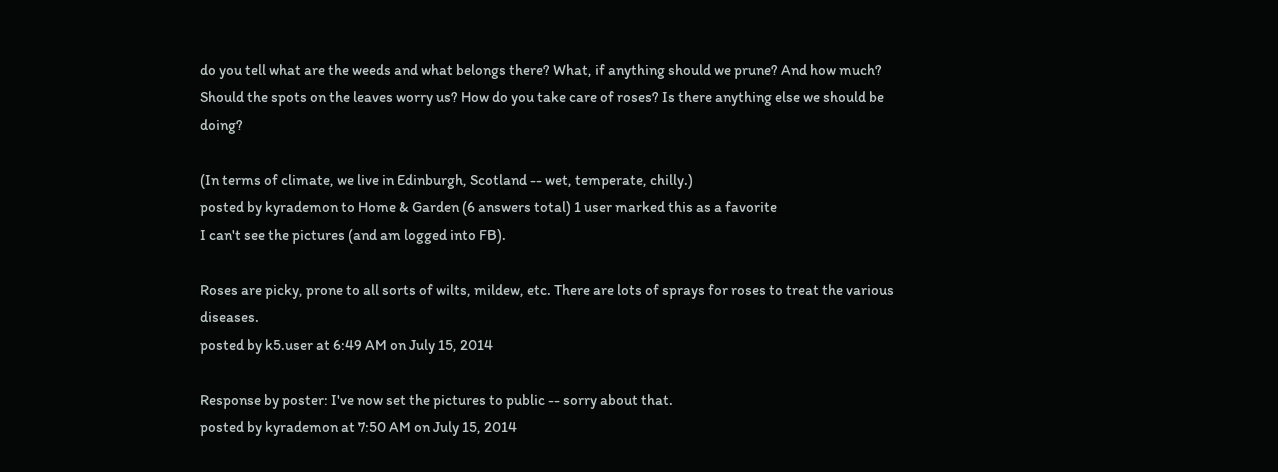do you tell what are the weeds and what belongs there? What, if anything should we prune? And how much? Should the spots on the leaves worry us? How do you take care of roses? Is there anything else we should be doing?

(In terms of climate, we live in Edinburgh, Scotland -- wet, temperate, chilly.)
posted by kyrademon to Home & Garden (6 answers total) 1 user marked this as a favorite
I can't see the pictures (and am logged into FB).

Roses are picky, prone to all sorts of wilts, mildew, etc. There are lots of sprays for roses to treat the various diseases.
posted by k5.user at 6:49 AM on July 15, 2014

Response by poster: I've now set the pictures to public -- sorry about that.
posted by kyrademon at 7:50 AM on July 15, 2014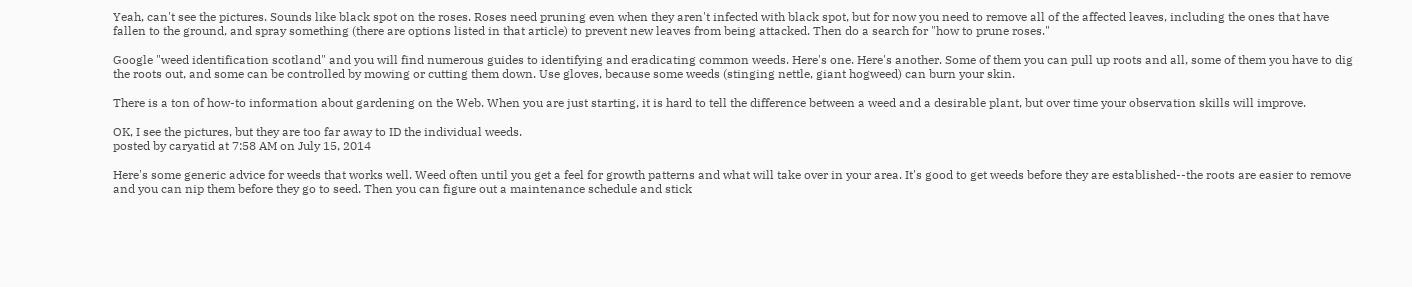Yeah, can't see the pictures. Sounds like black spot on the roses. Roses need pruning even when they aren't infected with black spot, but for now you need to remove all of the affected leaves, including the ones that have fallen to the ground, and spray something (there are options listed in that article) to prevent new leaves from being attacked. Then do a search for "how to prune roses."

Google "weed identification scotland" and you will find numerous guides to identifying and eradicating common weeds. Here's one. Here's another. Some of them you can pull up roots and all, some of them you have to dig the roots out, and some can be controlled by mowing or cutting them down. Use gloves, because some weeds (stinging nettle, giant hogweed) can burn your skin.

There is a ton of how-to information about gardening on the Web. When you are just starting, it is hard to tell the difference between a weed and a desirable plant, but over time your observation skills will improve.

OK, I see the pictures, but they are too far away to ID the individual weeds.
posted by caryatid at 7:58 AM on July 15, 2014

Here's some generic advice for weeds that works well. Weed often until you get a feel for growth patterns and what will take over in your area. It's good to get weeds before they are established--the roots are easier to remove and you can nip them before they go to seed. Then you can figure out a maintenance schedule and stick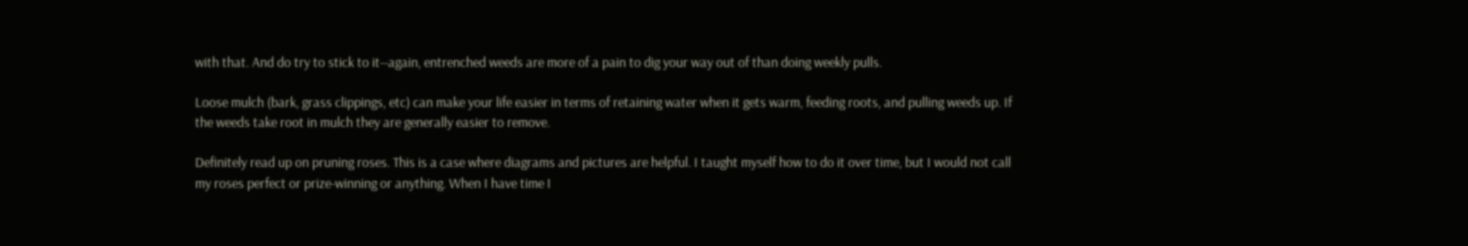with that. And do try to stick to it--again, entrenched weeds are more of a pain to dig your way out of than doing weekly pulls.

Loose mulch (bark, grass clippings, etc) can make your life easier in terms of retaining water when it gets warm, feeding roots, and pulling weeds up. If the weeds take root in mulch they are generally easier to remove.

Definitely read up on pruning roses. This is a case where diagrams and pictures are helpful. I taught myself how to do it over time, but I would not call my roses perfect or prize-winning or anything. When I have time I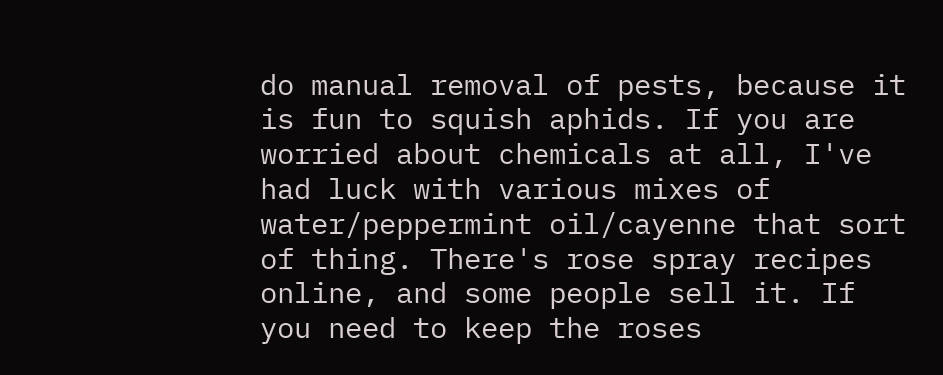do manual removal of pests, because it is fun to squish aphids. If you are worried about chemicals at all, I've had luck with various mixes of water/peppermint oil/cayenne that sort of thing. There's rose spray recipes online, and some people sell it. If you need to keep the roses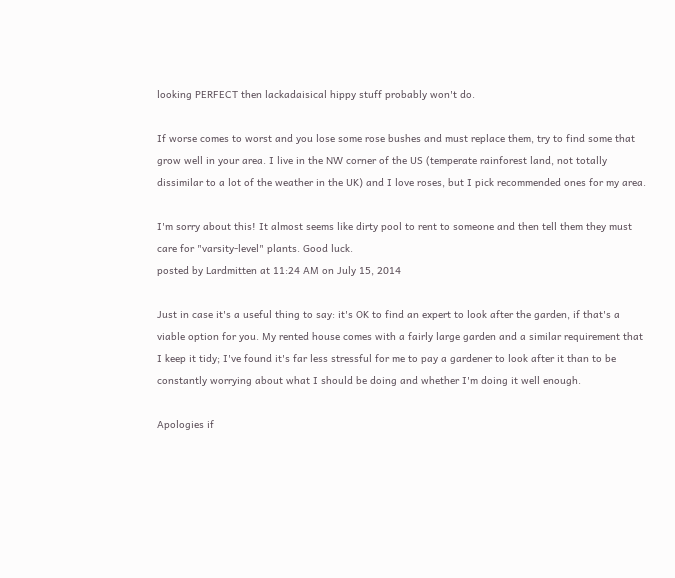looking PERFECT then lackadaisical hippy stuff probably won't do.

If worse comes to worst and you lose some rose bushes and must replace them, try to find some that grow well in your area. I live in the NW corner of the US (temperate rainforest land, not totally dissimilar to a lot of the weather in the UK) and I love roses, but I pick recommended ones for my area.

I'm sorry about this! It almost seems like dirty pool to rent to someone and then tell them they must care for "varsity-level" plants. Good luck.
posted by Lardmitten at 11:24 AM on July 15, 2014

Just in case it's a useful thing to say: it's OK to find an expert to look after the garden, if that's a viable option for you. My rented house comes with a fairly large garden and a similar requirement that I keep it tidy; I've found it's far less stressful for me to pay a gardener to look after it than to be constantly worrying about what I should be doing and whether I'm doing it well enough.

Apologies if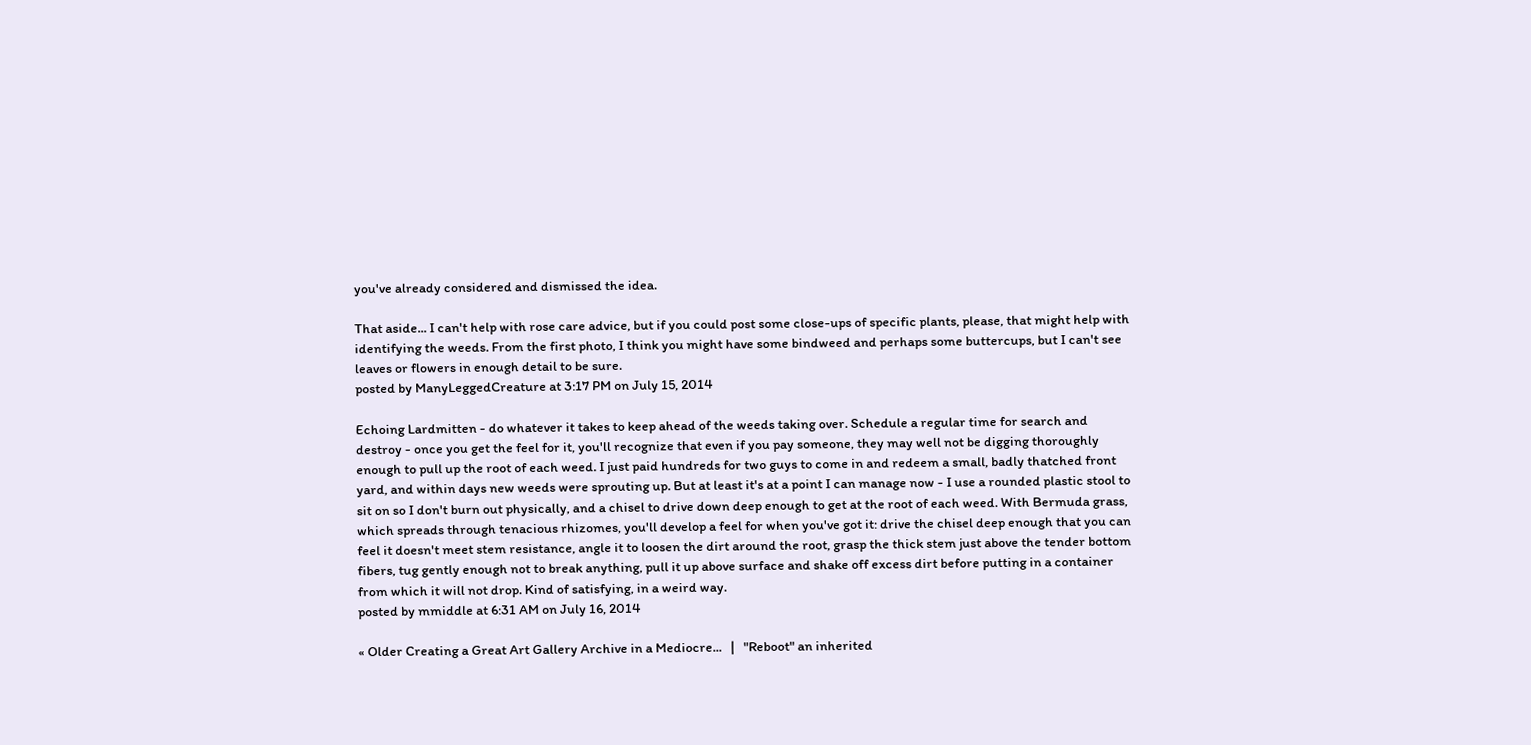you've already considered and dismissed the idea.

That aside... I can't help with rose care advice, but if you could post some close-ups of specific plants, please, that might help with identifying the weeds. From the first photo, I think you might have some bindweed and perhaps some buttercups, but I can't see leaves or flowers in enough detail to be sure.
posted by ManyLeggedCreature at 3:17 PM on July 15, 2014

Echoing Lardmitten - do whatever it takes to keep ahead of the weeds taking over. Schedule a regular time for search and destroy - once you get the feel for it, you'll recognize that even if you pay someone, they may well not be digging thoroughly enough to pull up the root of each weed. I just paid hundreds for two guys to come in and redeem a small, badly thatched front yard, and within days new weeds were sprouting up. But at least it's at a point I can manage now - I use a rounded plastic stool to sit on so I don't burn out physically, and a chisel to drive down deep enough to get at the root of each weed. With Bermuda grass, which spreads through tenacious rhizomes, you'll develop a feel for when you've got it: drive the chisel deep enough that you can feel it doesn't meet stem resistance, angle it to loosen the dirt around the root, grasp the thick stem just above the tender bottom fibers, tug gently enough not to break anything, pull it up above surface and shake off excess dirt before putting in a container from which it will not drop. Kind of satisfying, in a weird way.
posted by mmiddle at 6:31 AM on July 16, 2014

« Older Creating a Great Art Gallery Archive in a Mediocre...   |   "Reboot" an inherited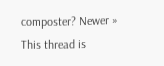composter? Newer »
This thread is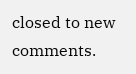closed to new comments.